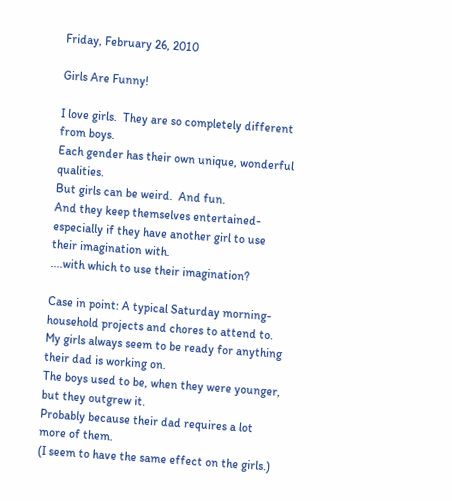Friday, February 26, 2010

Girls Are Funny!

I love girls.  They are so completely different from boys.
Each gender has their own unique, wonderful qualities.
But girls can be weird.  And fun.
And they keep themselves entertained- especially if they have another girl to use their imagination with.
....with which to use their imagination?

Case in point: A typical Saturday morning- household projects and chores to attend to.
My girls always seem to be ready for anything their dad is working on.
The boys used to be, when they were younger, but they outgrew it.
Probably because their dad requires a lot more of them.
(I seem to have the same effect on the girls.)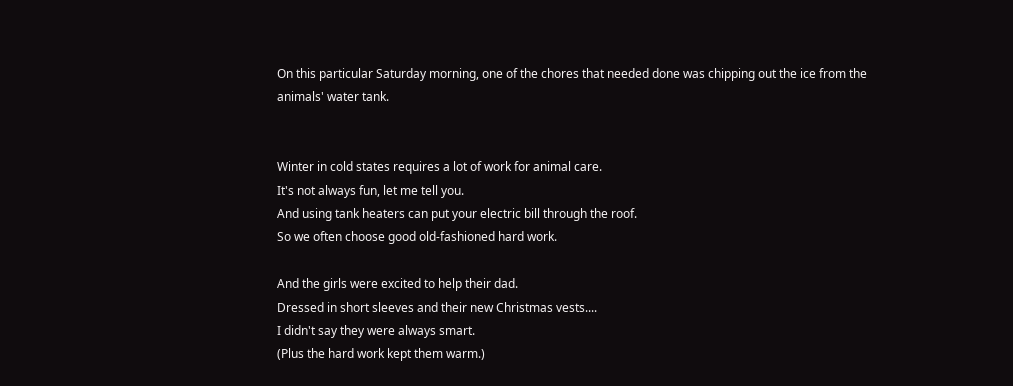On this particular Saturday morning, one of the chores that needed done was chipping out the ice from the animals' water tank.


Winter in cold states requires a lot of work for animal care.
It's not always fun, let me tell you.
And using tank heaters can put your electric bill through the roof.
So we often choose good old-fashioned hard work.

And the girls were excited to help their dad.
Dressed in short sleeves and their new Christmas vests....
I didn't say they were always smart.
(Plus the hard work kept them warm.)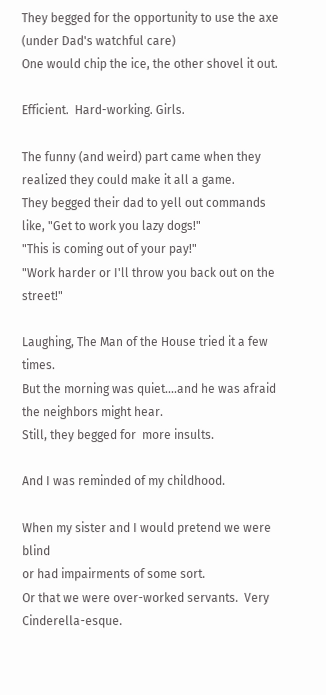They begged for the opportunity to use the axe (under Dad's watchful care)
One would chip the ice, the other shovel it out.

Efficient.  Hard-working. Girls.

The funny (and weird) part came when they realized they could make it all a game.
They begged their dad to yell out commands like, "Get to work you lazy dogs!"
"This is coming out of your pay!"
"Work harder or I'll throw you back out on the street!"

Laughing, The Man of the House tried it a few times.
But the morning was quiet....and he was afraid the neighbors might hear.
Still, they begged for  more insults.

And I was reminded of my childhood.

When my sister and I would pretend we were blind
or had impairments of some sort.
Or that we were over-worked servants.  Very Cinderella-esque.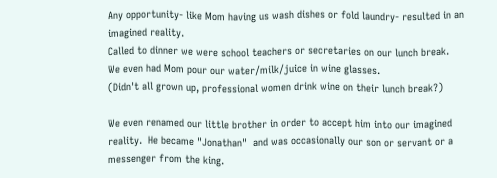Any opportunity- like Mom having us wash dishes or fold laundry- resulted in an imagined reality.
Called to dinner we were school teachers or secretaries on our lunch break.
We even had Mom pour our water/milk/juice in wine glasses.
(Didn't all grown up, professional women drink wine on their lunch break?)

We even renamed our little brother in order to accept him into our imagined reality.  He became "Jonathan"  and was occasionally our son or servant or a messenger from the king.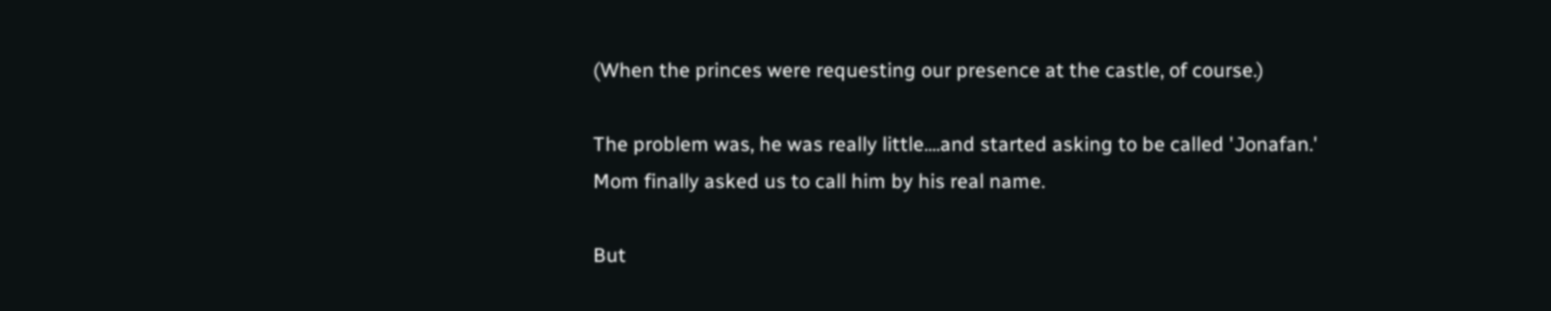(When the princes were requesting our presence at the castle, of course.)

The problem was, he was really little....and started asking to be called 'Jonafan.'
Mom finally asked us to call him by his real name.

But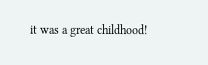it was a great childhood!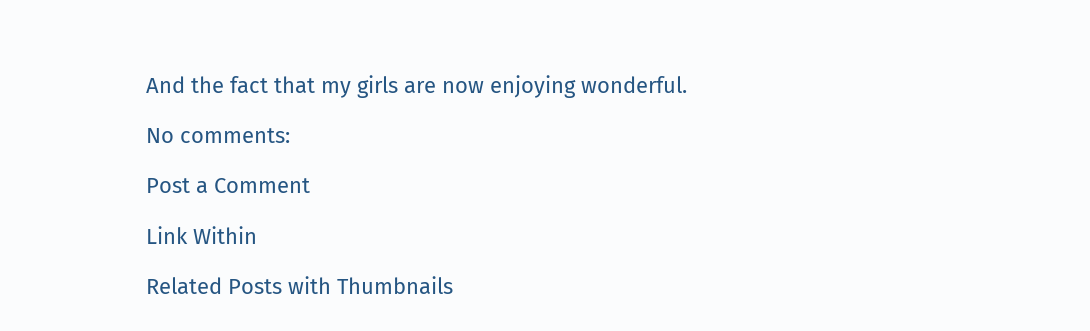And the fact that my girls are now enjoying wonderful.

No comments:

Post a Comment

Link Within

Related Posts with Thumbnails